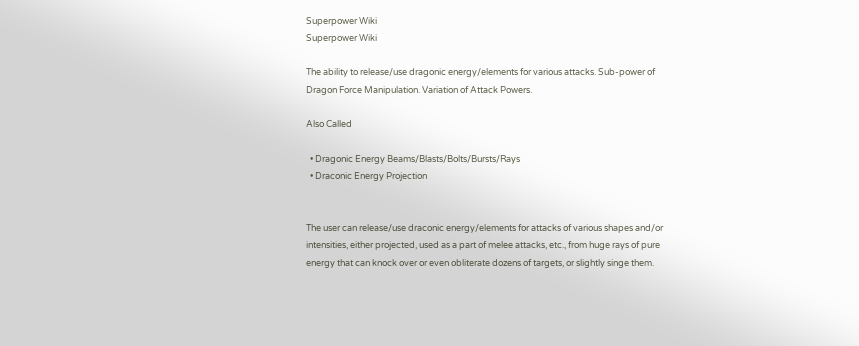Superpower Wiki
Superpower Wiki

The ability to release/use dragonic energy/elements for various attacks. Sub-power of Dragon Force Manipulation. Variation of Attack Powers.

Also Called

  • Dragonic Energy Beams/Blasts/Bolts/Bursts/Rays
  • Draconic Energy Projection


The user can release/use draconic energy/elements for attacks of various shapes and/or intensities, either projected, used as a part of melee attacks, etc., from huge rays of pure energy that can knock over or even obliterate dozens of targets, or slightly singe them.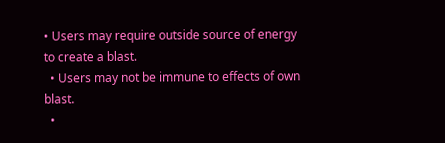• Users may require outside source of energy to create a blast.
  • Users may not be immune to effects of own blast.
  •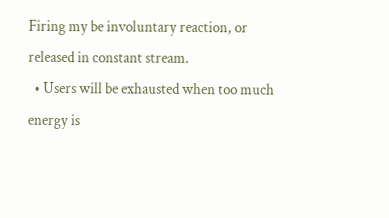Firing my be involuntary reaction, or released in constant stream.
  • Users will be exhausted when too much energy is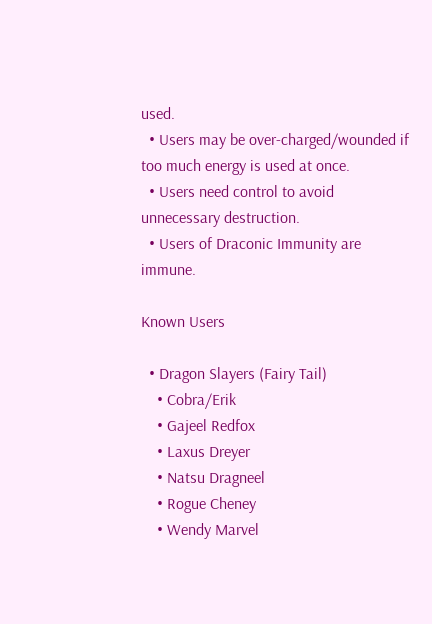used.
  • Users may be over-charged/wounded if too much energy is used at once.
  • Users need control to avoid unnecessary destruction.
  • Users of Draconic Immunity are immune.

Known Users

  • Dragon Slayers (Fairy Tail)
    • Cobra/Erik
    • Gajeel Redfox
    • Laxus Dreyer
    • Natsu Dragneel
    • Rogue Cheney
    • Wendy Marvel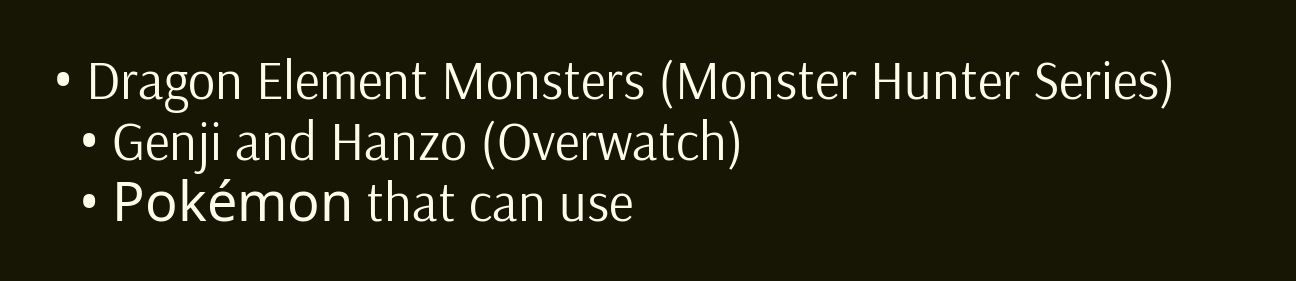• Dragon Element Monsters (Monster Hunter Series)
  • Genji and Hanzo (Overwatch)
  • Pokémon that can use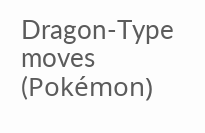Dragon-Type moves (Pokémon)